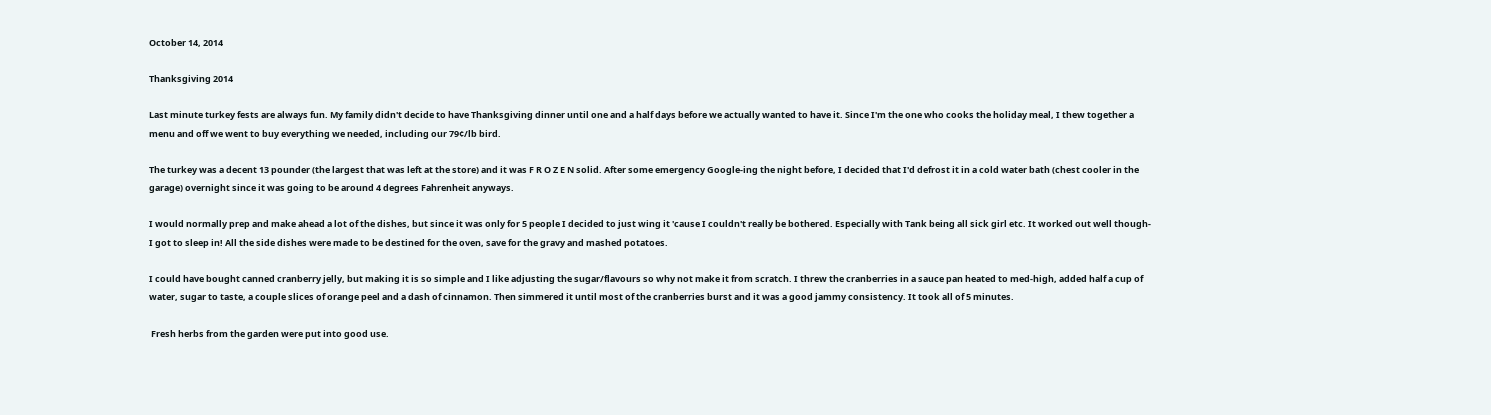October 14, 2014

Thanksgiving 2014

Last minute turkey fests are always fun. My family didn't decide to have Thanksgiving dinner until one and a half days before we actually wanted to have it. Since I'm the one who cooks the holiday meal, I thew together a menu and off we went to buy everything we needed, including our 79¢/lb bird.

The turkey was a decent 13 pounder (the largest that was left at the store) and it was F R O Z E N solid. After some emergency Google-ing the night before, I decided that I'd defrost it in a cold water bath (chest cooler in the garage) overnight since it was going to be around 4 degrees Fahrenheit anyways.

I would normally prep and make ahead a lot of the dishes, but since it was only for 5 people I decided to just wing it 'cause I couldn't really be bothered. Especially with Tank being all sick girl etc. It worked out well though- I got to sleep in! All the side dishes were made to be destined for the oven, save for the gravy and mashed potatoes.

I could have bought canned cranberry jelly, but making it is so simple and I like adjusting the sugar/flavours so why not make it from scratch. I threw the cranberries in a sauce pan heated to med-high, added half a cup of water, sugar to taste, a couple slices of orange peel and a dash of cinnamon. Then simmered it until most of the cranberries burst and it was a good jammy consistency. It took all of 5 minutes.

 Fresh herbs from the garden were put into good use.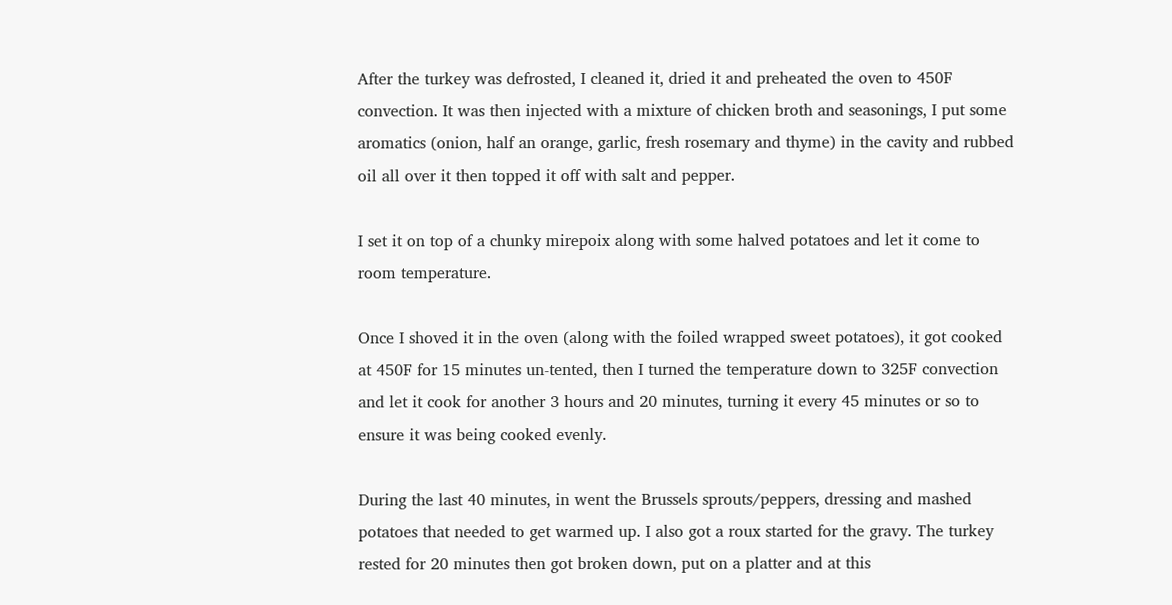After the turkey was defrosted, I cleaned it, dried it and preheated the oven to 450F convection. It was then injected with a mixture of chicken broth and seasonings, I put some aromatics (onion, half an orange, garlic, fresh rosemary and thyme) in the cavity and rubbed oil all over it then topped it off with salt and pepper.

I set it on top of a chunky mirepoix along with some halved potatoes and let it come to room temperature.

Once I shoved it in the oven (along with the foiled wrapped sweet potatoes), it got cooked at 450F for 15 minutes un-tented, then I turned the temperature down to 325F convection and let it cook for another 3 hours and 20 minutes, turning it every 45 minutes or so to ensure it was being cooked evenly.

During the last 40 minutes, in went the Brussels sprouts/peppers, dressing and mashed potatoes that needed to get warmed up. I also got a roux started for the gravy. The turkey rested for 20 minutes then got broken down, put on a platter and at this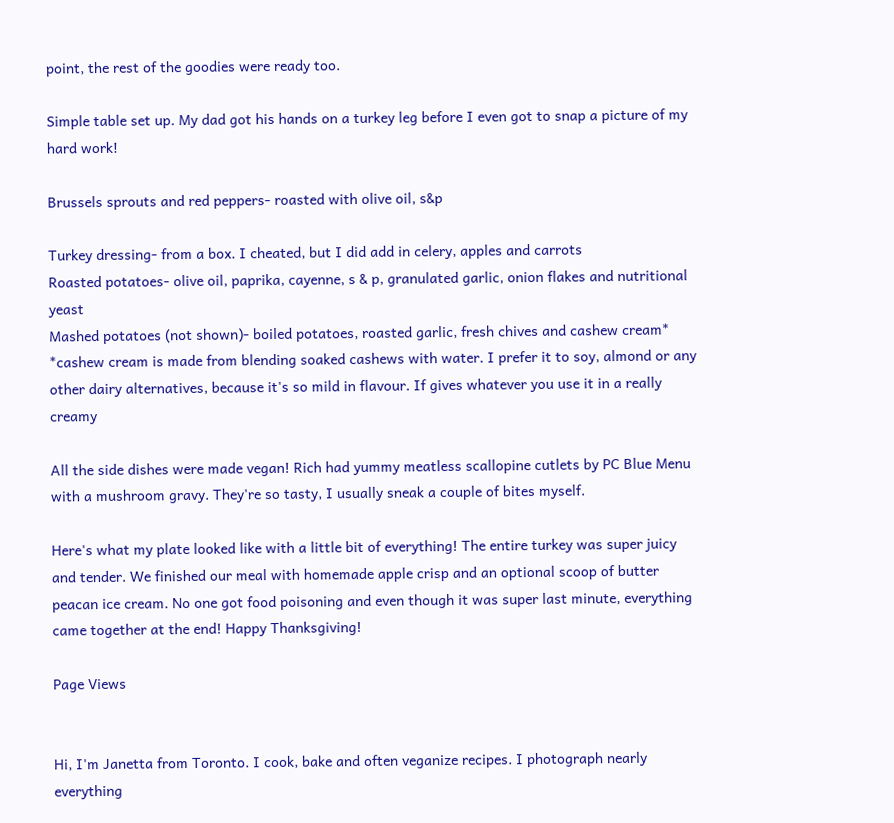point, the rest of the goodies were ready too.

Simple table set up. My dad got his hands on a turkey leg before I even got to snap a picture of my hard work!

Brussels sprouts and red peppers- roasted with olive oil, s&p

Turkey dressing- from a box. I cheated, but I did add in celery, apples and carrots
Roasted potatoes- olive oil, paprika, cayenne, s & p, granulated garlic, onion flakes and nutritional yeast
Mashed potatoes (not shown)- boiled potatoes, roasted garlic, fresh chives and cashew cream*
*cashew cream is made from blending soaked cashews with water. I prefer it to soy, almond or any other dairy alternatives, because it's so mild in flavour. If gives whatever you use it in a really creamy

All the side dishes were made vegan! Rich had yummy meatless scallopine cutlets by PC Blue Menu with a mushroom gravy. They're so tasty, I usually sneak a couple of bites myself.

Here's what my plate looked like with a little bit of everything! The entire turkey was super juicy and tender. We finished our meal with homemade apple crisp and an optional scoop of butter peacan ice cream. No one got food poisoning and even though it was super last minute, everything came together at the end! Happy Thanksgiving!

Page Views


Hi, I'm Janetta from Toronto. I cook, bake and often veganize recipes. I photograph nearly everything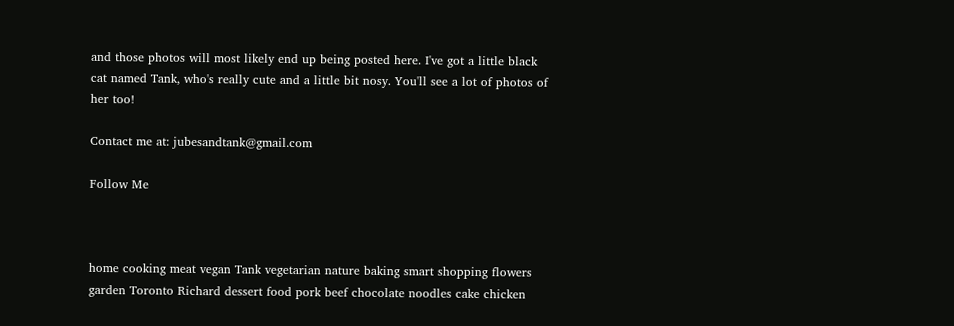and those photos will most likely end up being posted here. I've got a little black cat named Tank, who's really cute and a little bit nosy. You'll see a lot of photos of her too!

Contact me at: jubesandtank@gmail.com

Follow Me



home cooking meat vegan Tank vegetarian nature baking smart shopping flowers garden Toronto Richard dessert food pork beef chocolate noodles cake chicken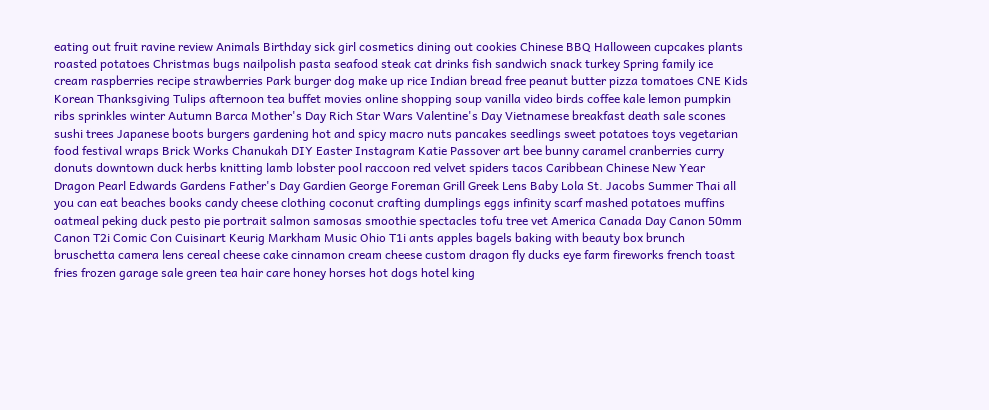eating out fruit ravine review Animals Birthday sick girl cosmetics dining out cookies Chinese BBQ Halloween cupcakes plants roasted potatoes Christmas bugs nailpolish pasta seafood steak cat drinks fish sandwich snack turkey Spring family ice cream raspberries recipe strawberries Park burger dog make up rice Indian bread free peanut butter pizza tomatoes CNE Kids Korean Thanksgiving Tulips afternoon tea buffet movies online shopping soup vanilla video birds coffee kale lemon pumpkin ribs sprinkles winter Autumn Barca Mother's Day Rich Star Wars Valentine's Day Vietnamese breakfast death sale scones sushi trees Japanese boots burgers gardening hot and spicy macro nuts pancakes seedlings sweet potatoes toys vegetarian food festival wraps Brick Works Chanukah DIY Easter Instagram Katie Passover art bee bunny caramel cranberries curry donuts downtown duck herbs knitting lamb lobster pool raccoon red velvet spiders tacos Caribbean Chinese New Year Dragon Pearl Edwards Gardens Father's Day Gardien George Foreman Grill Greek Lens Baby Lola St. Jacobs Summer Thai all you can eat beaches books candy cheese clothing coconut crafting dumplings eggs infinity scarf mashed potatoes muffins oatmeal peking duck pesto pie portrait salmon samosas smoothie spectacles tofu tree vet America Canada Day Canon 50mm Canon T2i Comic Con Cuisinart Keurig Markham Music Ohio T1i ants apples bagels baking with beauty box brunch bruschetta camera lens cereal cheese cake cinnamon cream cheese custom dragon fly ducks eye farm fireworks french toast fries frozen garage sale green tea hair care honey horses hot dogs hotel king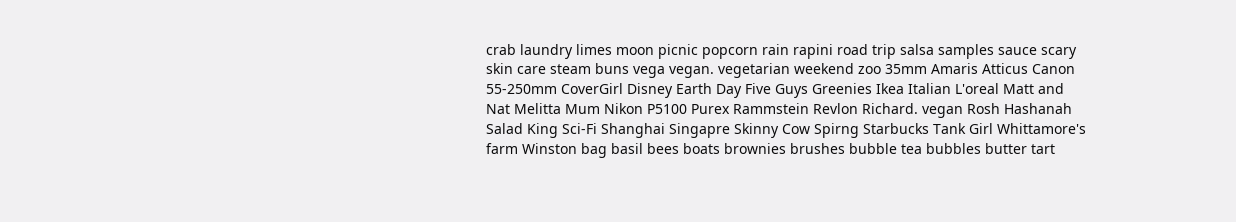crab laundry limes moon picnic popcorn rain rapini road trip salsa samples sauce scary skin care steam buns vega vegan. vegetarian weekend zoo 35mm Amaris Atticus Canon 55-250mm CoverGirl Disney Earth Day Five Guys Greenies Ikea Italian L'oreal Matt and Nat Melitta Mum Nikon P5100 Purex Rammstein Revlon Richard. vegan Rosh Hashanah Salad King Sci-Fi Shanghai Singapre Skinny Cow Spirng Starbucks Tank Girl Whittamore's farm Winston bag basil bees boats brownies brushes bubble tea bubbles butter tart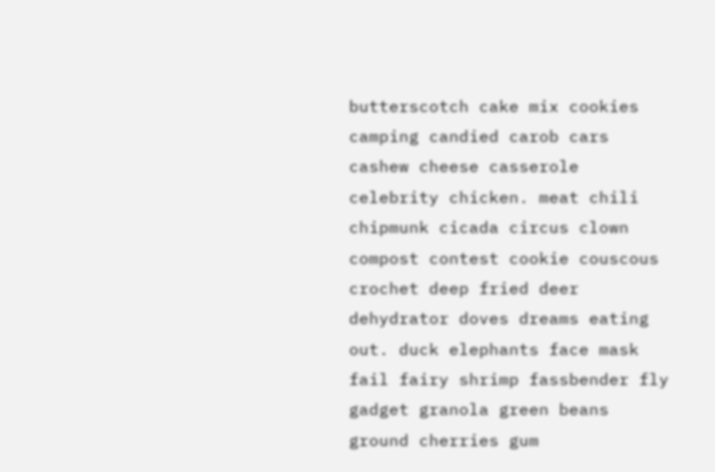butterscotch cake mix cookies camping candied carob cars cashew cheese casserole celebrity chicken. meat chili chipmunk cicada circus clown compost contest cookie couscous crochet deep fried deer dehydrator doves dreams eating out. duck elephants face mask fail fairy shrimp fassbender fly gadget granola green beans ground cherries gum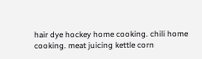hair dye hockey home cooking. chili home cooking. meat juicing kettle corn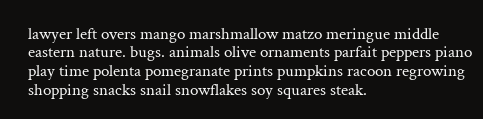lawyer left overs mango marshmallow matzo meringue middle eastern nature. bugs. animals olive ornaments parfait peppers piano play time polenta pomegranate prints pumpkins racoon regrowing shopping snacks snail snowflakes soy squares steak.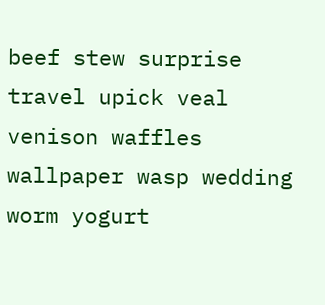beef stew surprise travel upick veal venison waffles wallpaper wasp wedding worm yogurt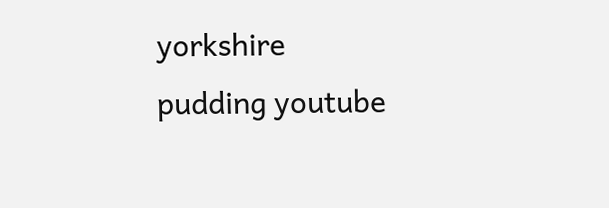yorkshire pudding youtube